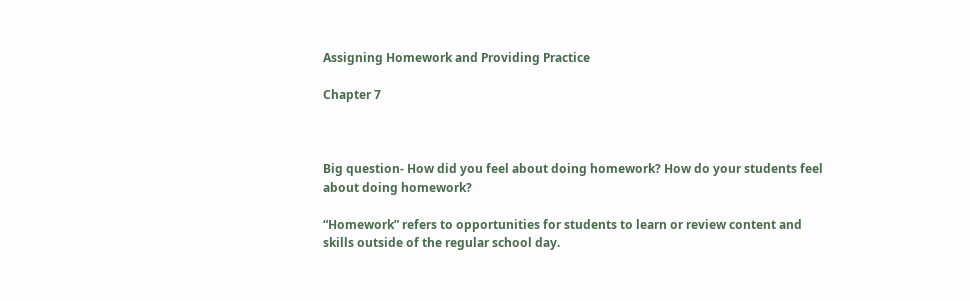Assigning Homework and Providing Practice

Chapter 7



Big question- How did you feel about doing homework? How do your students feel about doing homework?

“Homework” refers to opportunities for students to learn or review content and skills outside of the regular school day.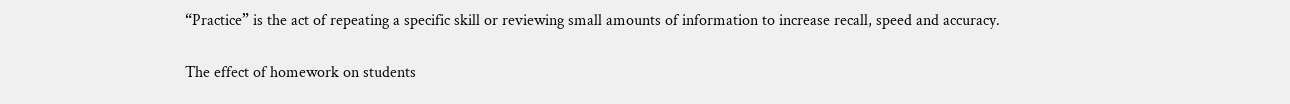“Practice” is the act of repeating a specific skill or reviewing small amounts of information to increase recall, speed and accuracy.

The effect of homework on students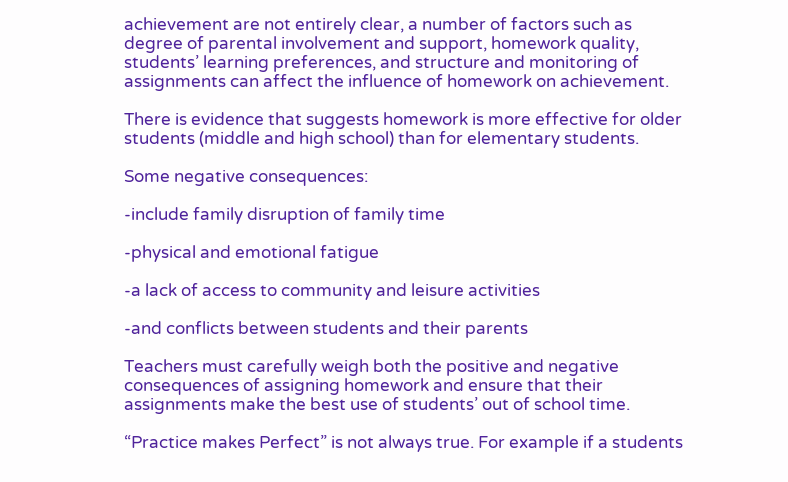achievement are not entirely clear, a number of factors such as degree of parental involvement and support, homework quality, students’ learning preferences, and structure and monitoring of assignments can affect the influence of homework on achievement.

There is evidence that suggests homework is more effective for older students (middle and high school) than for elementary students.

Some negative consequences:

-include family disruption of family time

-physical and emotional fatigue

-a lack of access to community and leisure activities

-and conflicts between students and their parents

Teachers must carefully weigh both the positive and negative consequences of assigning homework and ensure that their assignments make the best use of students’ out of school time.

“Practice makes Perfect” is not always true. For example if a students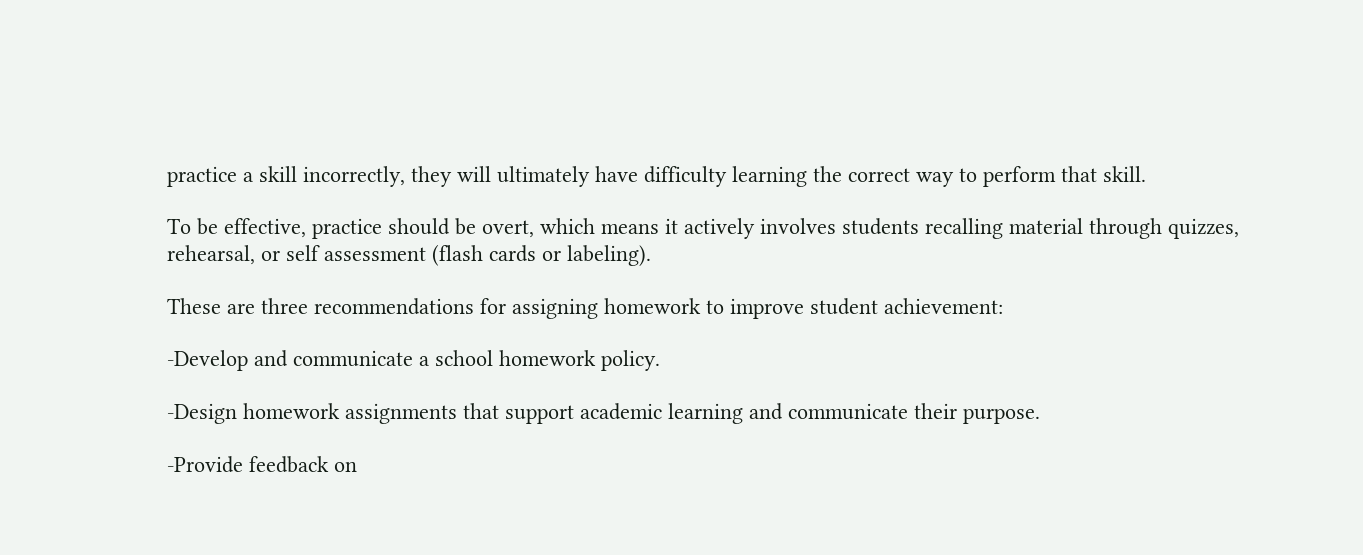practice a skill incorrectly, they will ultimately have difficulty learning the correct way to perform that skill.

To be effective, practice should be overt, which means it actively involves students recalling material through quizzes, rehearsal, or self assessment (flash cards or labeling).

These are three recommendations for assigning homework to improve student achievement:

-Develop and communicate a school homework policy.

-Design homework assignments that support academic learning and communicate their purpose.

-Provide feedback on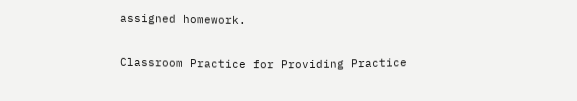assigned homework.

Classroom Practice for Providing Practice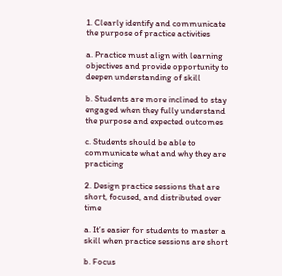1. Clearly identify and communicate the purpose of practice activities

a. Practice must align with learning objectives and provide opportunity to deepen understanding of skill

b. Students are more inclined to stay engaged when they fully understand the purpose and expected outcomes

c. Students should be able to communicate what and why they are practicing

2. Design practice sessions that are short, focused, and distributed over time

a. It’s easier for students to master a skill when practice sessions are short

b. Focus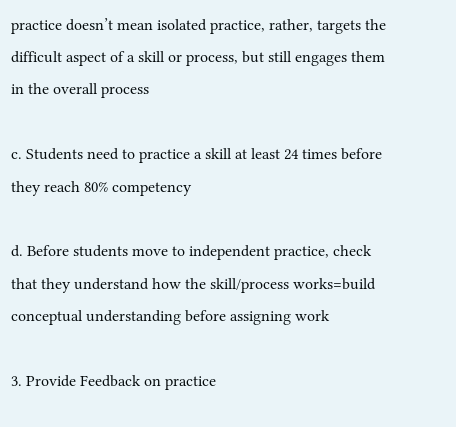practice doesn’t mean isolated practice, rather, targets the difficult aspect of a skill or process, but still engages them in the overall process

c. Students need to practice a skill at least 24 times before they reach 80% competency

d. Before students move to independent practice, check that they understand how the skill/process works=build conceptual understanding before assigning work

3. Provide Feedback on practice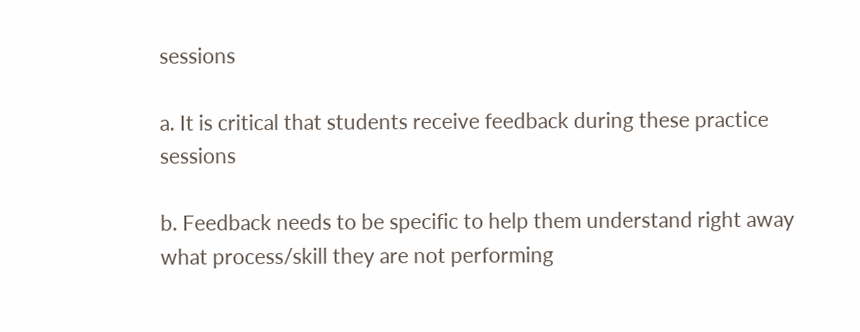sessions

a. It is critical that students receive feedback during these practice sessions

b. Feedback needs to be specific to help them understand right away what process/skill they are not performing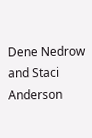Dene Nedrow and Staci Anderson